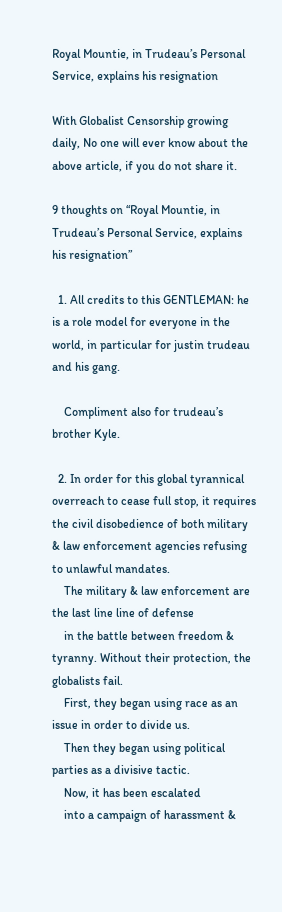Royal Mountie, in Trudeau’s Personal Service, explains his resignation

With Globalist Censorship growing daily, No one will ever know about the above article, if you do not share it.

9 thoughts on “Royal Mountie, in Trudeau’s Personal Service, explains his resignation”

  1. All credits to this GENTLEMAN: he is a role model for everyone in the world, in particular for justin trudeau and his gang.

    Compliment also for trudeau’s brother Kyle.

  2. In order for this global tyrannical overreach to cease full stop, it requires the civil disobedience of both military & law enforcement agencies refusing to unlawful mandates.
    The military & law enforcement are the last line line of defense
    in the battle between freedom & tyranny. Without their protection, the globalists fail.
    First, they began using race as an issue in order to divide us.
    Then they began using political parties as a divisive tactic.
    Now, it has been escalated
    into a campaign of harassment &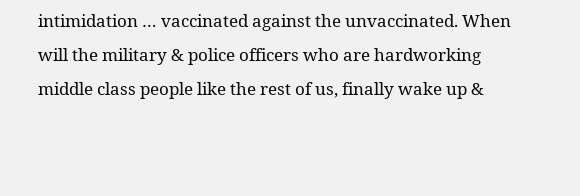intimidation … vaccinated against the unvaccinated. When will the military & police officers who are hardworking middle class people like the rest of us, finally wake up &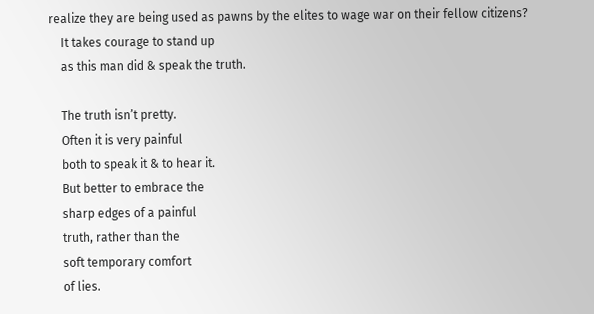realize they are being used as pawns by the elites to wage war on their fellow citizens?
    It takes courage to stand up
    as this man did & speak the truth.

    The truth isn’t pretty.
    Often it is very painful
    both to speak it & to hear it.
    But better to embrace the
    sharp edges of a painful
    truth, rather than the
    soft temporary comfort
    of lies.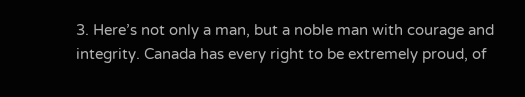3. Here’s not only a man, but a noble man with courage and integrity. Canada has every right to be extremely proud, of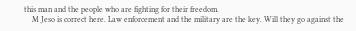this man and the people who are fighting for their freedom.
    M Jeso is correct here. Law enforcement and the military are the key. Will they go against the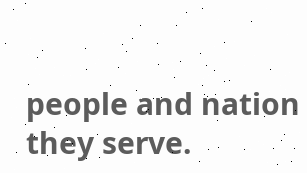people and nation they serve.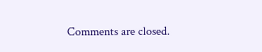Comments are closed.